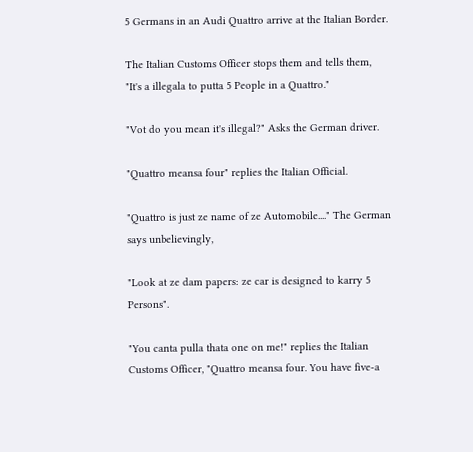5 Germans in an Audi Quattro arrive at the Italian Border.

The Italian Customs Officer stops them and tells them,
"It's a illegala to putta 5 People in a Quattro."

"Vot do you mean it's illegal?" Asks the German driver.

"Quattro meansa four" replies the Italian Official.

"Quattro is just ze name of ze Automobile...." The German says unbelievingly,

"Look at ze dam papers: ze car is designed to karry 5 Persons".

"You canta pulla thata one on me!" replies the Italian Customs Officer, "Quattro meansa four. You have five-a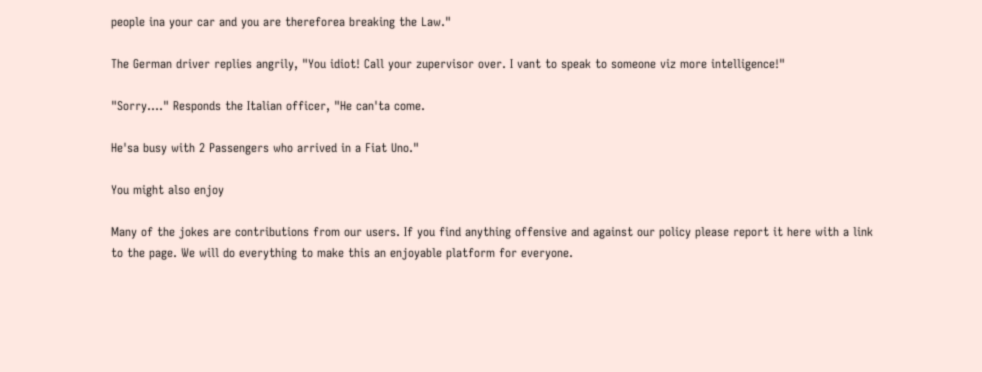people ina your car and you are thereforea breaking the Law."

The German driver replies angrily, "You idiot! Call your zupervisor over. I vant to speak to someone viz more intelligence!"

"Sorry...." Responds the Italian officer, "He can'ta come.

He'sa busy with 2 Passengers who arrived in a Fiat Uno."

You might also enjoy

Many of the jokes are contributions from our users. If you find anything offensive and against our policy please report it here with a link to the page. We will do everything to make this an enjoyable platform for everyone.